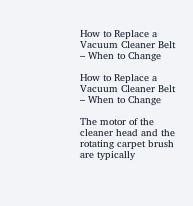How to Replace a Vacuum Cleaner Belt – When to Change

How to Replace a Vacuum Cleaner Belt – When to Change

The motor of the cleaner head and the rotating carpet brush are typically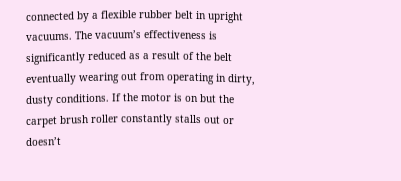connected by a flexible rubber belt in upright vacuums. The vacuum’s effectiveness is significantly reduced as a result of the belt eventually wearing out from operating in dirty, dusty conditions. If the motor is on but the carpet brush roller constantly stalls out or doesn’t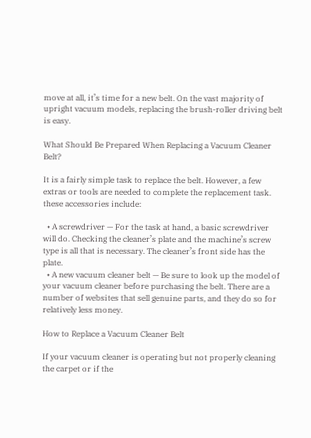move at all, it’s time for a new belt. On the vast majority of upright vacuum models, replacing the brush-roller driving belt is easy.

What Should Be Prepared When Replacing a Vacuum Cleaner Belt?

It is a fairly simple task to replace the belt. However, a few extras or tools are needed to complete the replacement task. these accessories include:

  • A screwdriver — For the task at hand, a basic screwdriver will do. Checking the cleaner’s plate and the machine’s screw type is all that is necessary. The cleaner’s front side has the plate.
  • A new vacuum cleaner belt — Be sure to look up the model of your vacuum cleaner before purchasing the belt. There are a number of websites that sell genuine parts, and they do so for relatively less money.

How to Replace a Vacuum Cleaner Belt

If your vacuum cleaner is operating but not properly cleaning the carpet or if the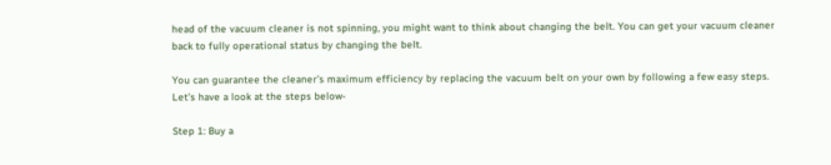head of the vacuum cleaner is not spinning, you might want to think about changing the belt. You can get your vacuum cleaner back to fully operational status by changing the belt.

You can guarantee the cleaner’s maximum efficiency by replacing the vacuum belt on your own by following a few easy steps. Let’s have a look at the steps below-

Step 1: Buy a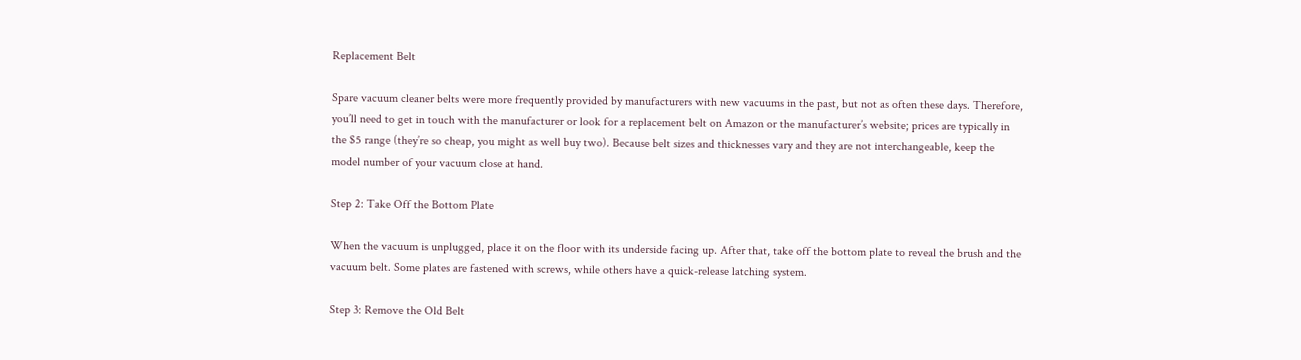Replacement Belt

Spare vacuum cleaner belts were more frequently provided by manufacturers with new vacuums in the past, but not as often these days. Therefore, you’ll need to get in touch with the manufacturer or look for a replacement belt on Amazon or the manufacturer’s website; prices are typically in the $5 range (they’re so cheap, you might as well buy two). Because belt sizes and thicknesses vary and they are not interchangeable, keep the model number of your vacuum close at hand.

Step 2: Take Off the Bottom Plate

When the vacuum is unplugged, place it on the floor with its underside facing up. After that, take off the bottom plate to reveal the brush and the vacuum belt. Some plates are fastened with screws, while others have a quick-release latching system.

Step 3: Remove the Old Belt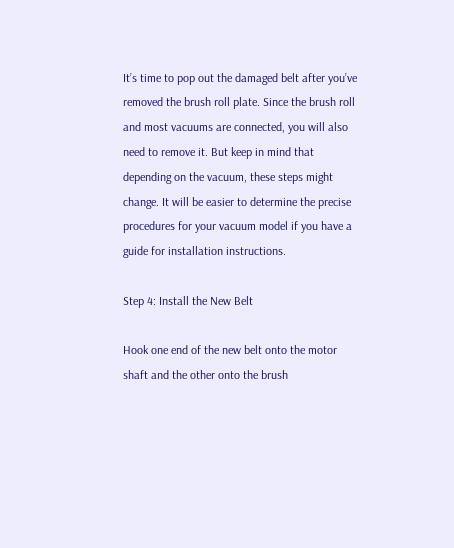It’s time to pop out the damaged belt after you’ve removed the brush roll plate. Since the brush roll and most vacuums are connected, you will also need to remove it. But keep in mind that depending on the vacuum, these steps might change. It will be easier to determine the precise procedures for your vacuum model if you have a guide for installation instructions.

Step 4: Install the New Belt

Hook one end of the new belt onto the motor shaft and the other onto the brush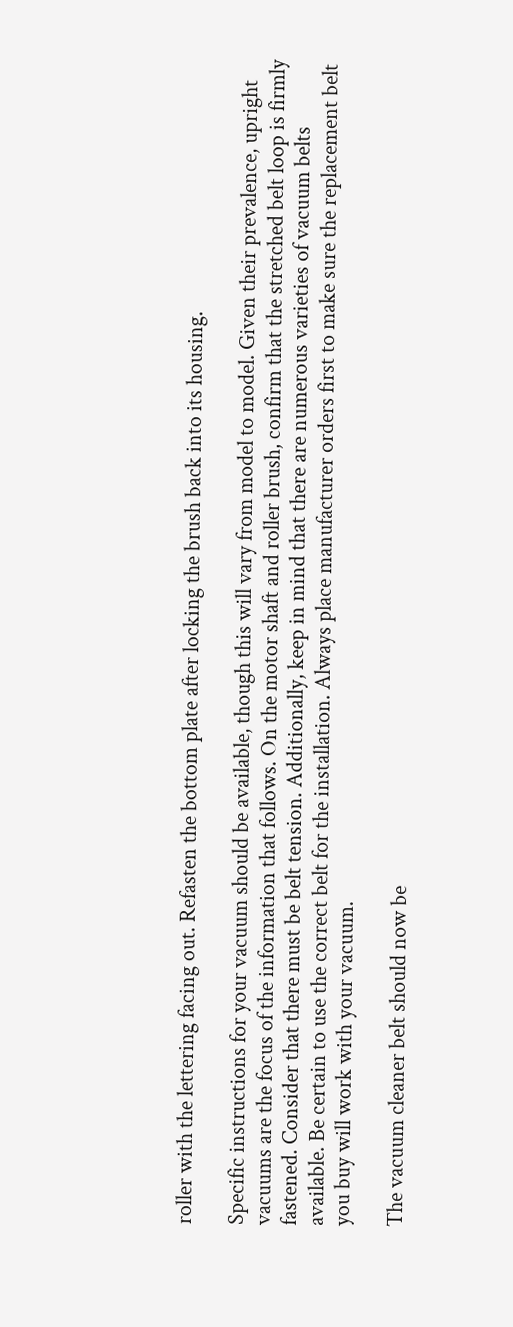roller with the lettering facing out. Refasten the bottom plate after locking the brush back into its housing.

Specific instructions for your vacuum should be available, though this will vary from model to model. Given their prevalence, upright vacuums are the focus of the information that follows. On the motor shaft and roller brush, confirm that the stretched belt loop is firmly fastened. Consider that there must be belt tension. Additionally, keep in mind that there are numerous varieties of vacuum belts available. Be certain to use the correct belt for the installation. Always place manufacturer orders first to make sure the replacement belt you buy will work with your vacuum.

The vacuum cleaner belt should now be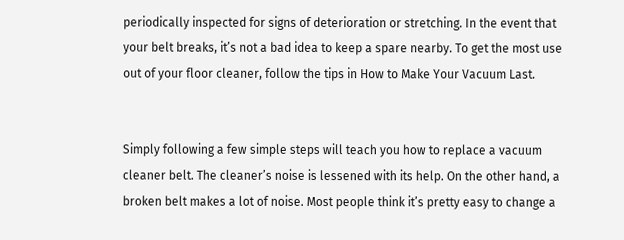periodically inspected for signs of deterioration or stretching. In the event that your belt breaks, it’s not a bad idea to keep a spare nearby. To get the most use out of your floor cleaner, follow the tips in How to Make Your Vacuum Last.


Simply following a few simple steps will teach you how to replace a vacuum cleaner belt. The cleaner’s noise is lessened with its help. On the other hand, a broken belt makes a lot of noise. Most people think it’s pretty easy to change a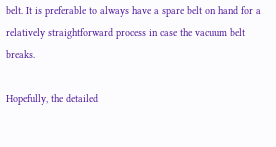belt. It is preferable to always have a spare belt on hand for a relatively straightforward process in case the vacuum belt breaks.

Hopefully, the detailed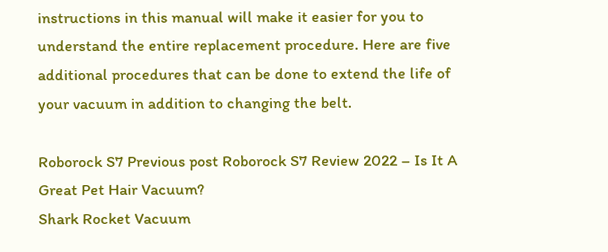instructions in this manual will make it easier for you to understand the entire replacement procedure. Here are five additional procedures that can be done to extend the life of your vacuum in addition to changing the belt.

Roborock S7 Previous post Roborock S7 Review 2022 – Is It A Great Pet Hair Vacuum?
Shark Rocket Vacuum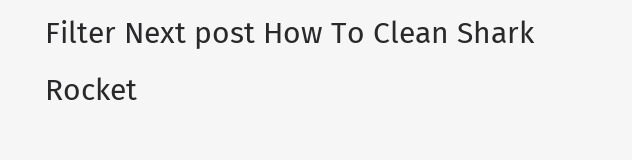Filter Next post How To Clean Shark Rocket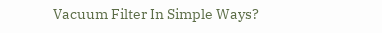Vacuum Filter In Simple Ways?